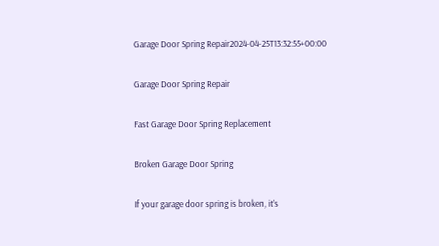Garage Door Spring Repair2024-04-25T13:32:55+00:00

Garage Door Spring Repair

Fast Garage Door Spring Replacement

Broken Garage Door Spring

If your garage door spring is broken, it’s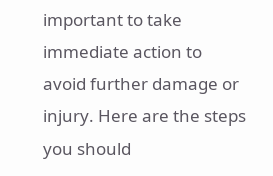important to take immediate action to avoid further damage or injury. Here are the steps you should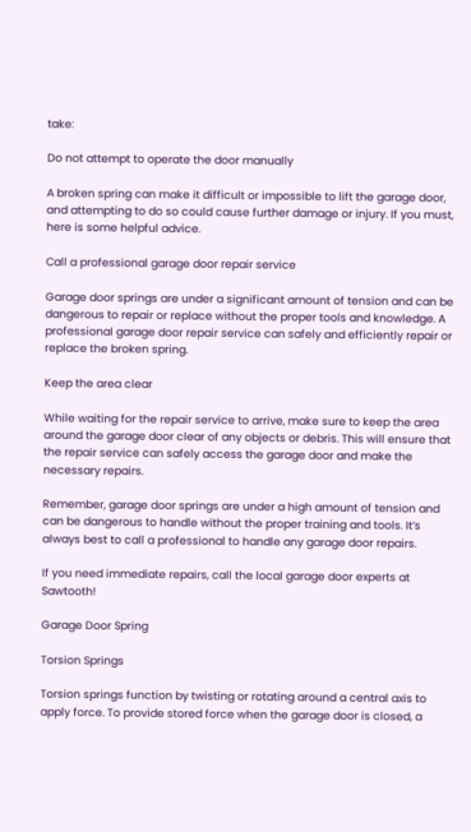take:

Do not attempt to operate the door manually

A broken spring can make it difficult or impossible to lift the garage door, and attempting to do so could cause further damage or injury. If you must, here is some helpful advice.

Call a professional garage door repair service

Garage door springs are under a significant amount of tension and can be dangerous to repair or replace without the proper tools and knowledge. A professional garage door repair service can safely and efficiently repair or replace the broken spring.

Keep the area clear

While waiting for the repair service to arrive, make sure to keep the area around the garage door clear of any objects or debris. This will ensure that the repair service can safely access the garage door and make the necessary repairs.

Remember, garage door springs are under a high amount of tension and can be dangerous to handle without the proper training and tools. It’s always best to call a professional to handle any garage door repairs.

If you need immediate repairs, call the local garage door experts at Sawtooth!

Garage Door Spring

Torsion Springs

Torsion springs function by twisting or rotating around a central axis to apply force. To provide stored force when the garage door is closed, a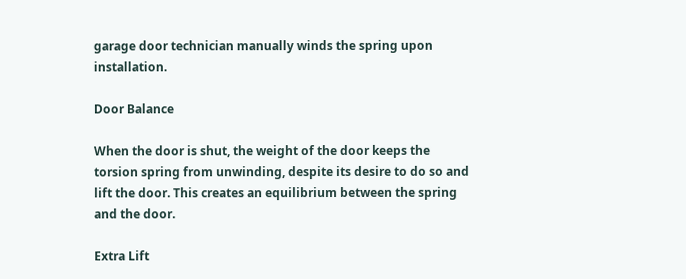garage door technician manually winds the spring upon installation.

Door Balance

When the door is shut, the weight of the door keeps the torsion spring from unwinding, despite its desire to do so and lift the door. This creates an equilibrium between the spring and the door.

Extra Lift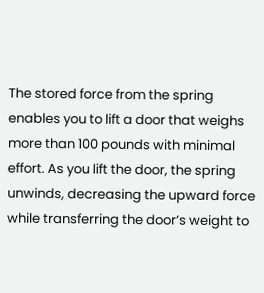The stored force from the spring enables you to lift a door that weighs more than 100 pounds with minimal effort. As you lift the door, the spring unwinds, decreasing the upward force while transferring the door’s weight to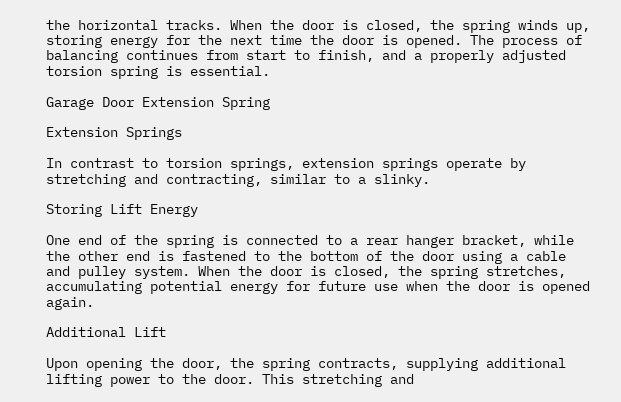the horizontal tracks. When the door is closed, the spring winds up, storing energy for the next time the door is opened. The process of balancing continues from start to finish, and a properly adjusted torsion spring is essential.

Garage Door Extension Spring

Extension Springs

In contrast to torsion springs, extension springs operate by stretching and contracting, similar to a slinky.

Storing Lift Energy

One end of the spring is connected to a rear hanger bracket, while the other end is fastened to the bottom of the door using a cable and pulley system. When the door is closed, the spring stretches, accumulating potential energy for future use when the door is opened again.

Additional Lift

Upon opening the door, the spring contracts, supplying additional lifting power to the door. This stretching and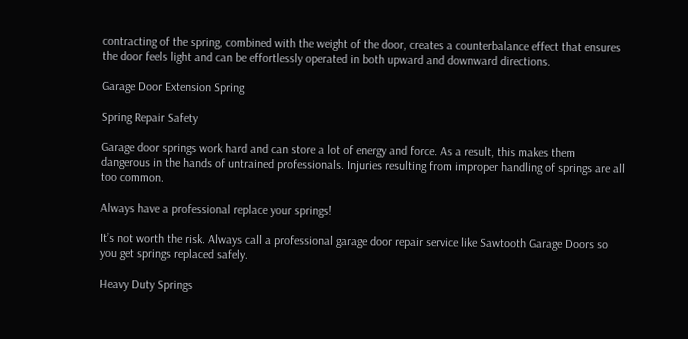contracting of the spring, combined with the weight of the door, creates a counterbalance effect that ensures the door feels light and can be effortlessly operated in both upward and downward directions.

Garage Door Extension Spring

Spring Repair Safety

Garage door springs work hard and can store a lot of energy and force. As a result, this makes them dangerous in the hands of untrained professionals. Injuries resulting from improper handling of springs are all too common.

Always have a professional replace your springs!

It’s not worth the risk. Always call a professional garage door repair service like Sawtooth Garage Doors so you get springs replaced safely.

Heavy Duty Springs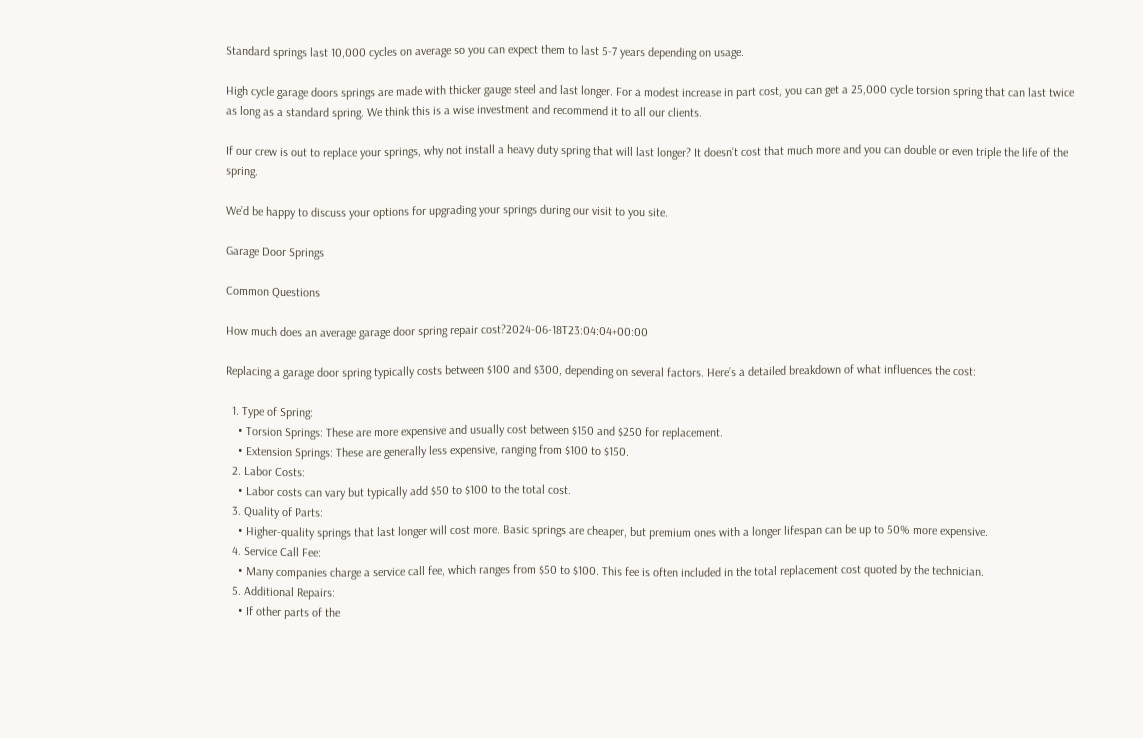Standard springs last 10,000 cycles on average so you can expect them to last 5-7 years depending on usage.

High cycle garage doors springs are made with thicker gauge steel and last longer. For a modest increase in part cost, you can get a 25,000 cycle torsion spring that can last twice as long as a standard spring. We think this is a wise investment and recommend it to all our clients.

If our crew is out to replace your springs, why not install a heavy duty spring that will last longer? It doesn’t cost that much more and you can double or even triple the life of the spring.

We’d be happy to discuss your options for upgrading your springs during our visit to you site.

Garage Door Springs

Common Questions

How much does an average garage door spring repair cost?2024-06-18T23:04:04+00:00

Replacing a garage door spring typically costs between $100 and $300, depending on several factors. Here’s a detailed breakdown of what influences the cost:

  1. Type of Spring:
    • Torsion Springs: These are more expensive and usually cost between $150 and $250 for replacement.
    • Extension Springs: These are generally less expensive, ranging from $100 to $150.
  2. Labor Costs:
    • Labor costs can vary but typically add $50 to $100 to the total cost.
  3. Quality of Parts:
    • Higher-quality springs that last longer will cost more. Basic springs are cheaper, but premium ones with a longer lifespan can be up to 50% more expensive.
  4. Service Call Fee:
    • Many companies charge a service call fee, which ranges from $50 to $100. This fee is often included in the total replacement cost quoted by the technician.
  5. Additional Repairs:
    • If other parts of the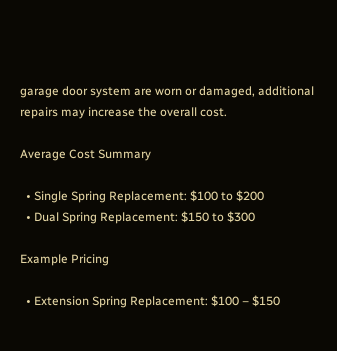garage door system are worn or damaged, additional repairs may increase the overall cost.

Average Cost Summary

  • Single Spring Replacement: $100 to $200
  • Dual Spring Replacement: $150 to $300

Example Pricing

  • Extension Spring Replacement: $100 – $150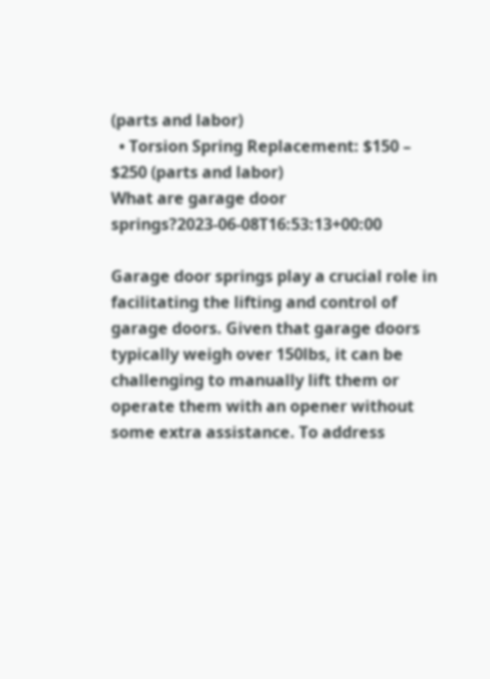(parts and labor)
  • Torsion Spring Replacement: $150 – $250 (parts and labor)
What are garage door springs?2023-06-08T16:53:13+00:00

Garage door springs play a crucial role in facilitating the lifting and control of garage doors. Given that garage doors typically weigh over 150lbs, it can be challenging to manually lift them or operate them with an opener without some extra assistance. To address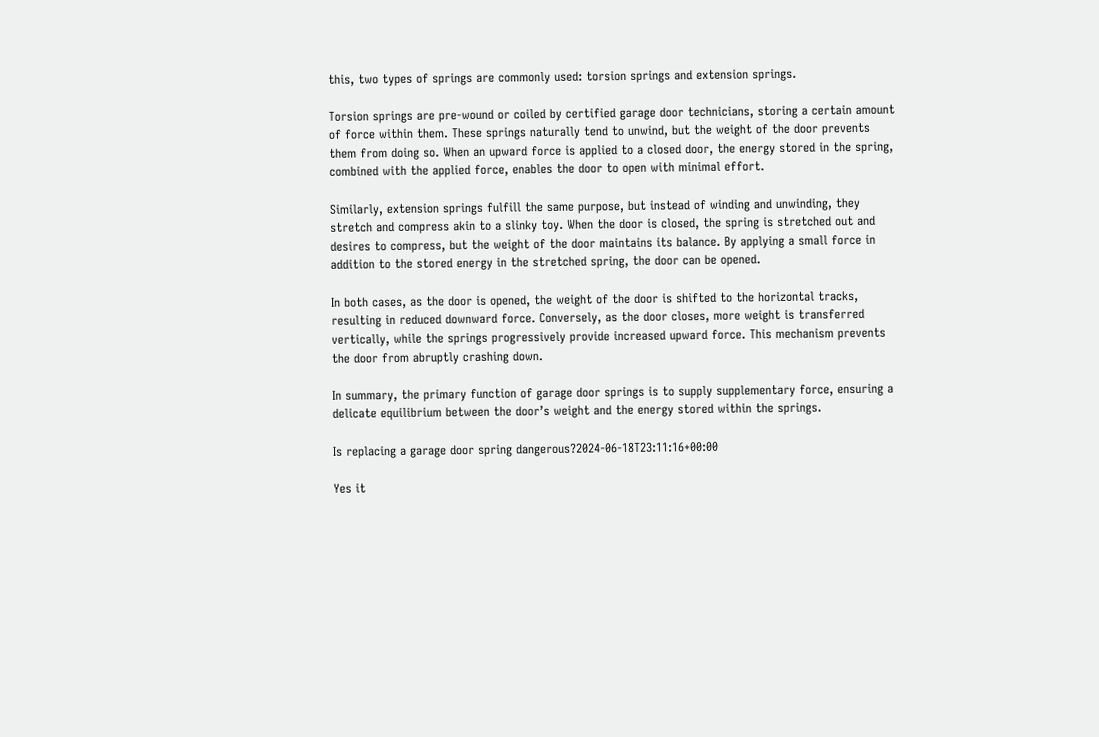this, two types of springs are commonly used: torsion springs and extension springs.

Torsion springs are pre-wound or coiled by certified garage door technicians, storing a certain amount of force within them. These springs naturally tend to unwind, but the weight of the door prevents them from doing so. When an upward force is applied to a closed door, the energy stored in the spring, combined with the applied force, enables the door to open with minimal effort.

Similarly, extension springs fulfill the same purpose, but instead of winding and unwinding, they stretch and compress akin to a slinky toy. When the door is closed, the spring is stretched out and desires to compress, but the weight of the door maintains its balance. By applying a small force in addition to the stored energy in the stretched spring, the door can be opened.

In both cases, as the door is opened, the weight of the door is shifted to the horizontal tracks, resulting in reduced downward force. Conversely, as the door closes, more weight is transferred vertically, while the springs progressively provide increased upward force. This mechanism prevents the door from abruptly crashing down.

In summary, the primary function of garage door springs is to supply supplementary force, ensuring a delicate equilibrium between the door’s weight and the energy stored within the springs.

Is replacing a garage door spring dangerous?2024-06-18T23:11:16+00:00

Yes it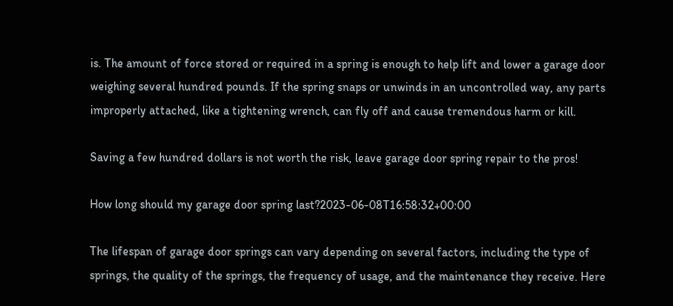is. The amount of force stored or required in a spring is enough to help lift and lower a garage door weighing several hundred pounds. If the spring snaps or unwinds in an uncontrolled way, any parts improperly attached, like a tightening wrench, can fly off and cause tremendous harm or kill.

Saving a few hundred dollars is not worth the risk, leave garage door spring repair to the pros!

How long should my garage door spring last?2023-06-08T16:58:32+00:00

The lifespan of garage door springs can vary depending on several factors, including the type of springs, the quality of the springs, the frequency of usage, and the maintenance they receive. Here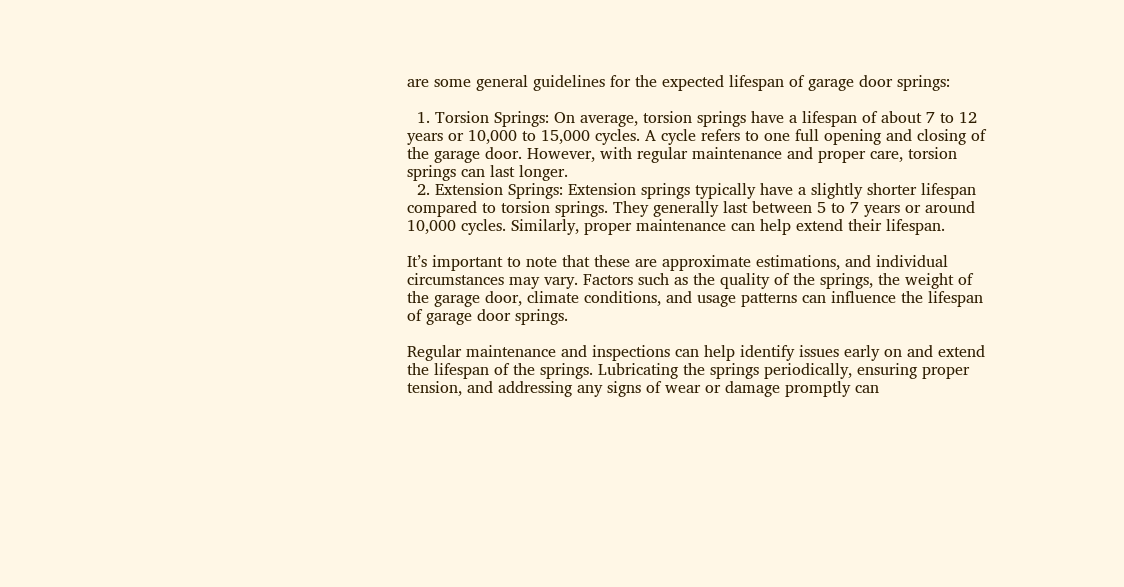are some general guidelines for the expected lifespan of garage door springs:

  1. Torsion Springs: On average, torsion springs have a lifespan of about 7 to 12 years or 10,000 to 15,000 cycles. A cycle refers to one full opening and closing of the garage door. However, with regular maintenance and proper care, torsion springs can last longer.
  2. Extension Springs: Extension springs typically have a slightly shorter lifespan compared to torsion springs. They generally last between 5 to 7 years or around 10,000 cycles. Similarly, proper maintenance can help extend their lifespan.

It’s important to note that these are approximate estimations, and individual circumstances may vary. Factors such as the quality of the springs, the weight of the garage door, climate conditions, and usage patterns can influence the lifespan of garage door springs.

Regular maintenance and inspections can help identify issues early on and extend the lifespan of the springs. Lubricating the springs periodically, ensuring proper tension, and addressing any signs of wear or damage promptly can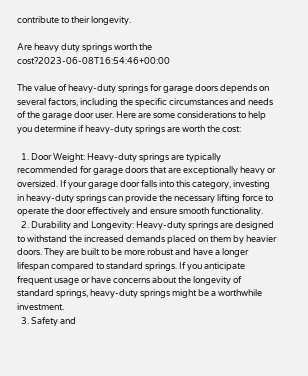contribute to their longevity.

Are heavy duty springs worth the cost?2023-06-08T16:54:46+00:00

The value of heavy-duty springs for garage doors depends on several factors, including the specific circumstances and needs of the garage door user. Here are some considerations to help you determine if heavy-duty springs are worth the cost:

  1. Door Weight: Heavy-duty springs are typically recommended for garage doors that are exceptionally heavy or oversized. If your garage door falls into this category, investing in heavy-duty springs can provide the necessary lifting force to operate the door effectively and ensure smooth functionality.
  2. Durability and Longevity: Heavy-duty springs are designed to withstand the increased demands placed on them by heavier doors. They are built to be more robust and have a longer lifespan compared to standard springs. If you anticipate frequent usage or have concerns about the longevity of standard springs, heavy-duty springs might be a worthwhile investment.
  3. Safety and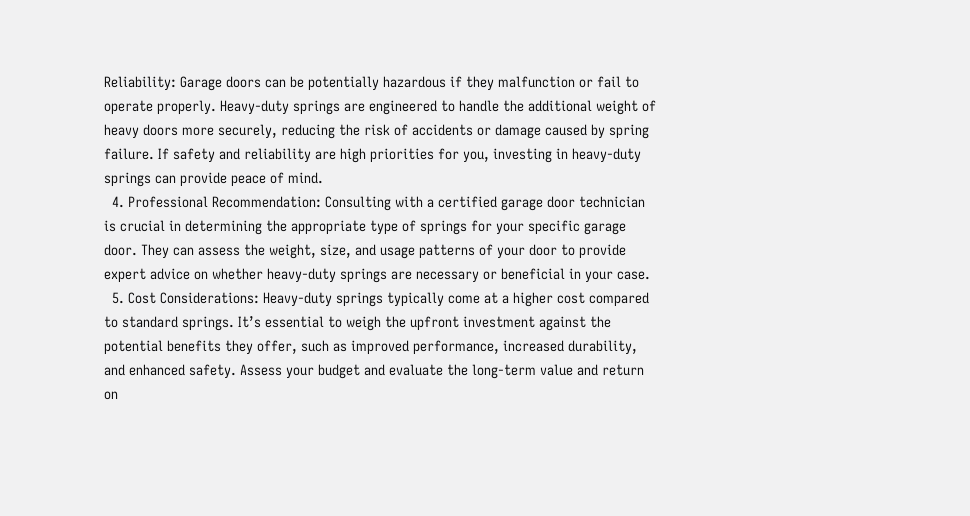Reliability: Garage doors can be potentially hazardous if they malfunction or fail to operate properly. Heavy-duty springs are engineered to handle the additional weight of heavy doors more securely, reducing the risk of accidents or damage caused by spring failure. If safety and reliability are high priorities for you, investing in heavy-duty springs can provide peace of mind.
  4. Professional Recommendation: Consulting with a certified garage door technician is crucial in determining the appropriate type of springs for your specific garage door. They can assess the weight, size, and usage patterns of your door to provide expert advice on whether heavy-duty springs are necessary or beneficial in your case.
  5. Cost Considerations: Heavy-duty springs typically come at a higher cost compared to standard springs. It’s essential to weigh the upfront investment against the potential benefits they offer, such as improved performance, increased durability, and enhanced safety. Assess your budget and evaluate the long-term value and return on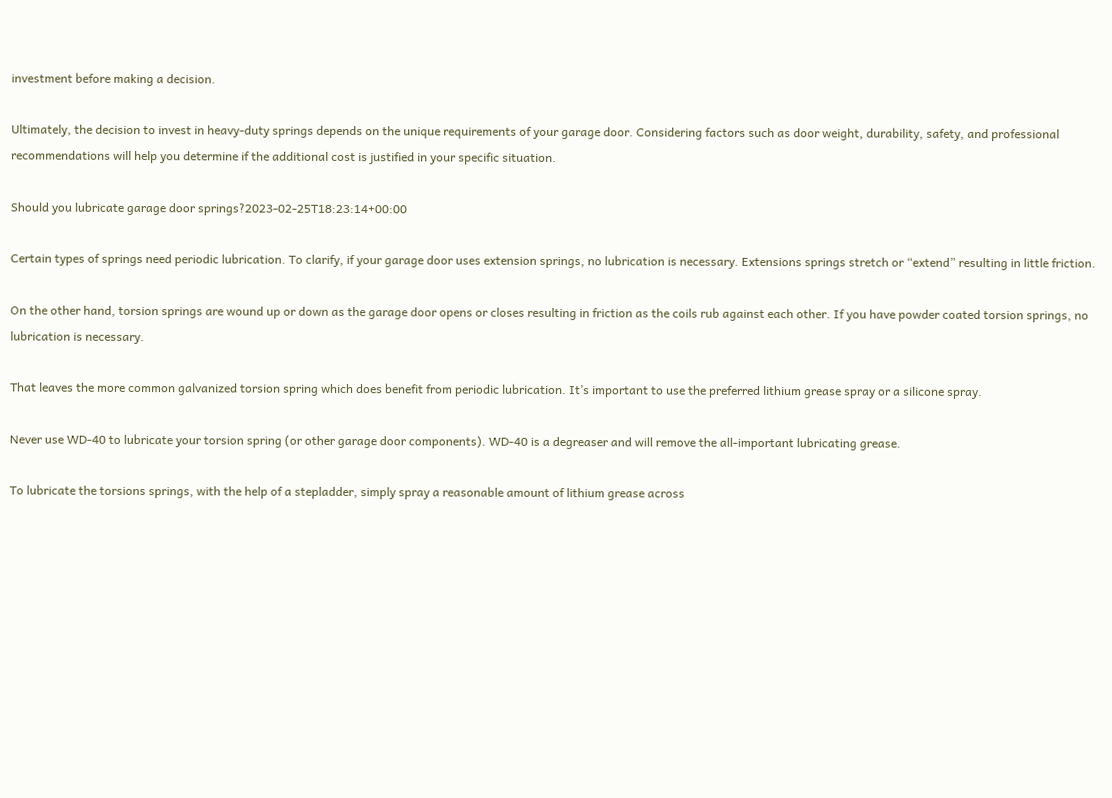investment before making a decision.

Ultimately, the decision to invest in heavy-duty springs depends on the unique requirements of your garage door. Considering factors such as door weight, durability, safety, and professional recommendations will help you determine if the additional cost is justified in your specific situation.

Should you lubricate garage door springs?2023-02-25T18:23:14+00:00

Certain types of springs need periodic lubrication. To clarify, if your garage door uses extension springs, no lubrication is necessary. Extensions springs stretch or “extend” resulting in little friction.

On the other hand, torsion springs are wound up or down as the garage door opens or closes resulting in friction as the coils rub against each other. If you have powder coated torsion springs, no lubrication is necessary.

That leaves the more common galvanized torsion spring which does benefit from periodic lubrication. It’s important to use the preferred lithium grease spray or a silicone spray.

Never use WD-40 to lubricate your torsion spring (or other garage door components). WD-40 is a degreaser and will remove the all-important lubricating grease.

To lubricate the torsions springs, with the help of a stepladder, simply spray a reasonable amount of lithium grease across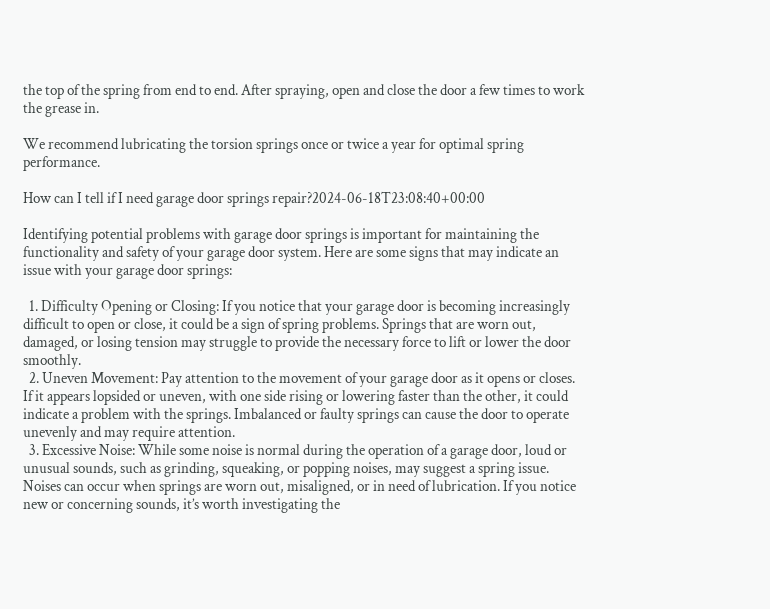the top of the spring from end to end. After spraying, open and close the door a few times to work the grease in.

We recommend lubricating the torsion springs once or twice a year for optimal spring performance.

How can I tell if I need garage door springs repair?2024-06-18T23:08:40+00:00

Identifying potential problems with garage door springs is important for maintaining the functionality and safety of your garage door system. Here are some signs that may indicate an issue with your garage door springs:

  1. Difficulty Opening or Closing: If you notice that your garage door is becoming increasingly difficult to open or close, it could be a sign of spring problems. Springs that are worn out, damaged, or losing tension may struggle to provide the necessary force to lift or lower the door smoothly.
  2. Uneven Movement: Pay attention to the movement of your garage door as it opens or closes. If it appears lopsided or uneven, with one side rising or lowering faster than the other, it could indicate a problem with the springs. Imbalanced or faulty springs can cause the door to operate unevenly and may require attention.
  3. Excessive Noise: While some noise is normal during the operation of a garage door, loud or unusual sounds, such as grinding, squeaking, or popping noises, may suggest a spring issue. Noises can occur when springs are worn out, misaligned, or in need of lubrication. If you notice new or concerning sounds, it’s worth investigating the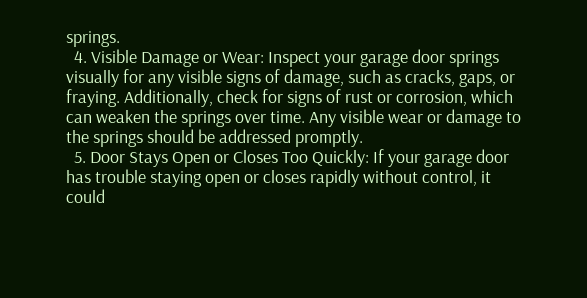springs.
  4. Visible Damage or Wear: Inspect your garage door springs visually for any visible signs of damage, such as cracks, gaps, or fraying. Additionally, check for signs of rust or corrosion, which can weaken the springs over time. Any visible wear or damage to the springs should be addressed promptly.
  5. Door Stays Open or Closes Too Quickly: If your garage door has trouble staying open or closes rapidly without control, it could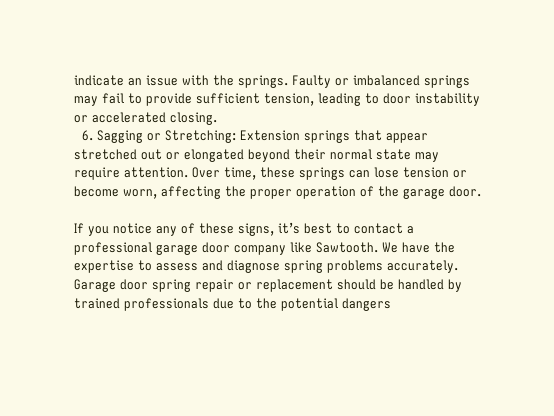indicate an issue with the springs. Faulty or imbalanced springs may fail to provide sufficient tension, leading to door instability or accelerated closing.
  6. Sagging or Stretching: Extension springs that appear stretched out or elongated beyond their normal state may require attention. Over time, these springs can lose tension or become worn, affecting the proper operation of the garage door.

If you notice any of these signs, it’s best to contact a professional garage door company like Sawtooth. We have the expertise to assess and diagnose spring problems accurately. Garage door spring repair or replacement should be handled by trained professionals due to the potential dangers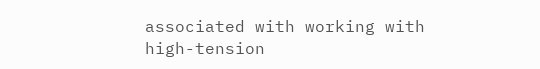associated with working with high-tension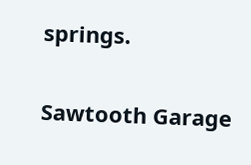springs.

Sawtooth Garage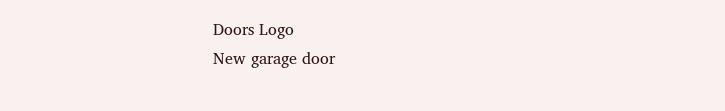Doors Logo
New garage door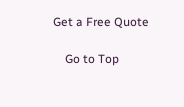Get a Free Quote

    Go to Top